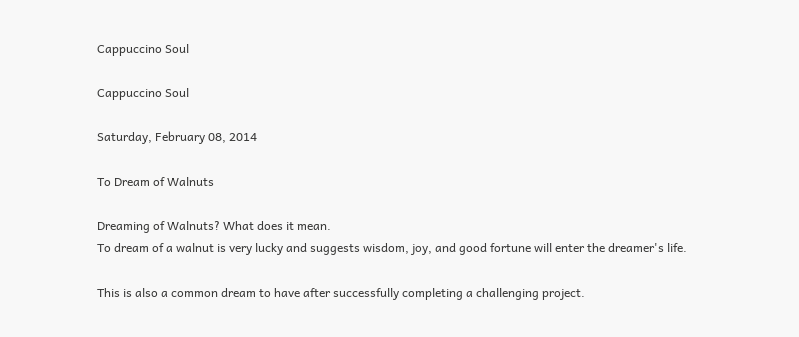Cappuccino Soul

Cappuccino Soul

Saturday, February 08, 2014

To Dream of Walnuts

Dreaming of Walnuts? What does it mean.
To dream of a walnut is very lucky and suggests wisdom, joy, and good fortune will enter the dreamer's life.

This is also a common dream to have after successfully completing a challenging project.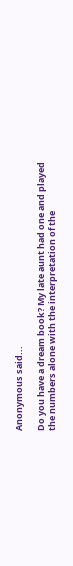Anonymous said...

Do you have a dream book? My late aunt had one and played the numbers alone with the interpretation of the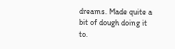dreams. Made quite a bit of dough doing it to.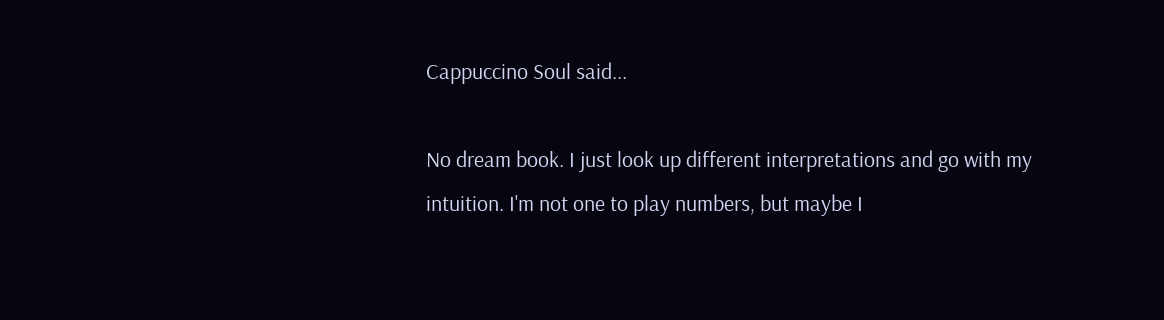Cappuccino Soul said...

No dream book. I just look up different interpretations and go with my intuition. I'm not one to play numbers, but maybe I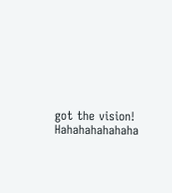got the vision! Hahahahahahaha